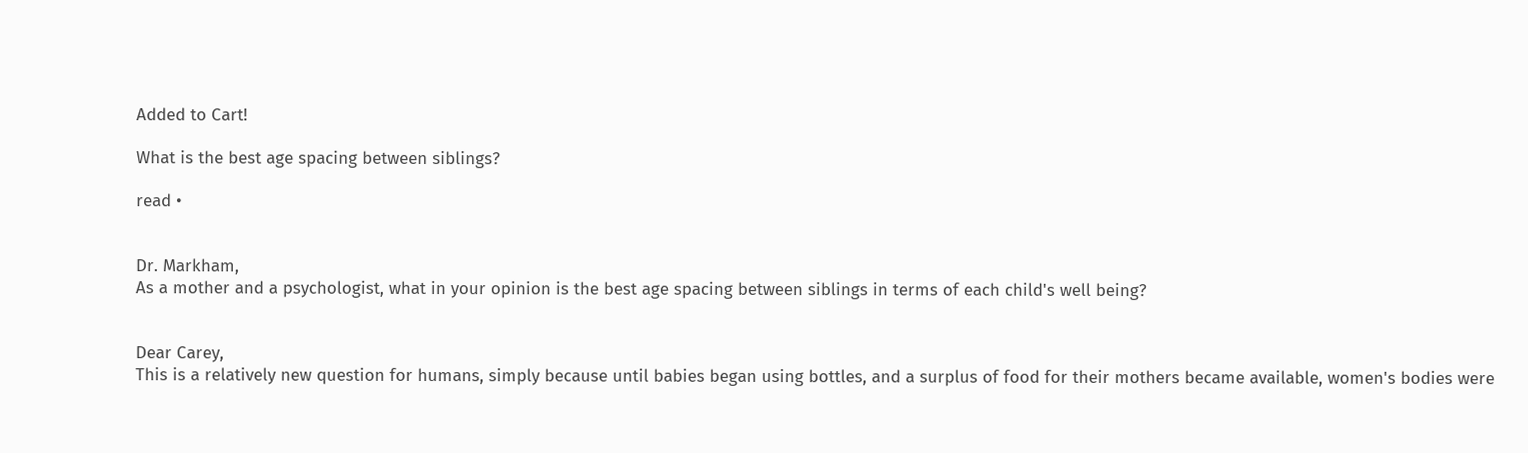Added to Cart!

What is the best age spacing between siblings?

read •


Dr. Markham,
As a mother and a psychologist, what in your opinion is the best age spacing between siblings in terms of each child's well being?


Dear Carey,
This is a relatively new question for humans, simply because until babies began using bottles, and a surplus of food for their mothers became available, women's bodies were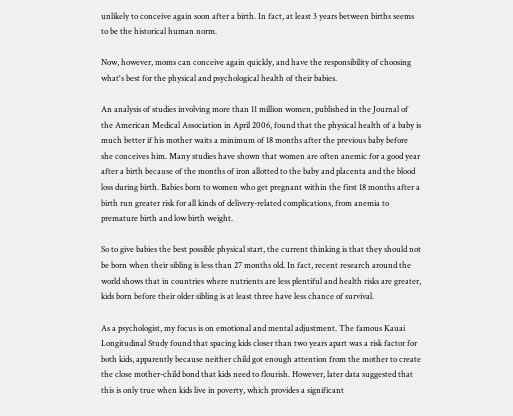unlikely to conceive again soon after a birth. In fact, at least 3 years between births seems to be the historical human norm.

Now, however, moms can conceive again quickly, and have the responsibility of choosing what's best for the physical and psychological health of their babies.

An analysis of studies involving more than 11 million women, published in the Journal of the American Medical Association in April 2006, found that the physical health of a baby is much better if his mother waits a minimum of 18 months after the previous baby before she conceives him. Many studies have shown that women are often anemic for a good year after a birth because of the months of iron allotted to the baby and placenta and the blood loss during birth. Babies born to women who get pregnant within the first 18 months after a birth run greater risk for all kinds of delivery-related complications, from anemia to premature birth and low birth weight.

So to give babies the best possible physical start, the current thinking is that they should not be born when their sibling is less than 27 months old. In fact, recent research around the world shows that in countries where nutrients are less plentiful and health risks are greater, kids born before their older sibling is at least three have less chance of survival.

As a psychologist, my focus is on emotional and mental adjustment. The famous Kauai Longitudinal Study found that spacing kids closer than two years apart was a risk factor for both kids, apparently because neither child got enough attention from the mother to create the close mother-child bond that kids need to flourish. However, later data suggested that this is only true when kids live in poverty, which provides a significant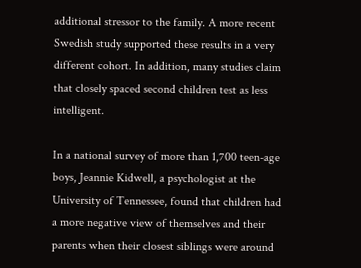additional stressor to the family. A more recent Swedish study supported these results in a very different cohort. In addition, many studies claim that closely spaced second children test as less intelligent.

In a national survey of more than 1,700 teen-age boys, Jeannie Kidwell, a psychologist at the University of Tennessee, found that children had a more negative view of themselves and their parents when their closest siblings were around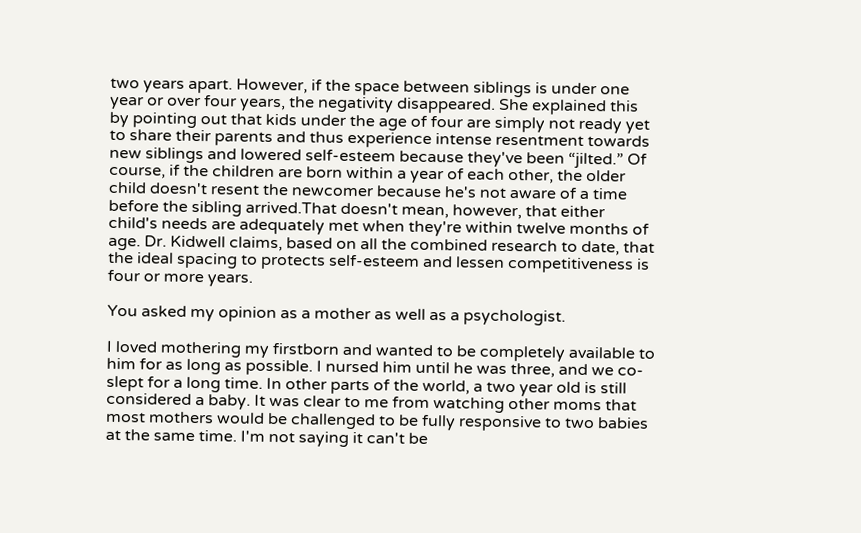two years apart. However, if the space between siblings is under one year or over four years, the negativity disappeared. She explained this by pointing out that kids under the age of four are simply not ready yet to share their parents and thus experience intense resentment towards new siblings and lowered self-esteem because they've been “jilted.” Of course, if the children are born within a year of each other, the older child doesn't resent the newcomer because he's not aware of a time before the sibling arrived.That doesn't mean, however, that either child's needs are adequately met when they're within twelve months of age. Dr. Kidwell claims, based on all the combined research to date, that the ideal spacing to protects self-esteem and lessen competitiveness is four or more years.

You asked my opinion as a mother as well as a psychologist.

I loved mothering my firstborn and wanted to be completely available to him for as long as possible. I nursed him until he was three, and we co-slept for a long time. In other parts of the world, a two year old is still considered a baby. It was clear to me from watching other moms that most mothers would be challenged to be fully responsive to two babies at the same time. I'm not saying it can't be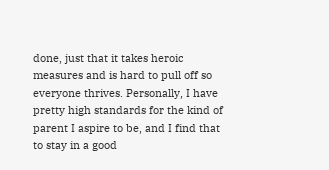done, just that it takes heroic measures and is hard to pull off so everyone thrives. Personally, I have pretty high standards for the kind of parent I aspire to be, and I find that to stay in a good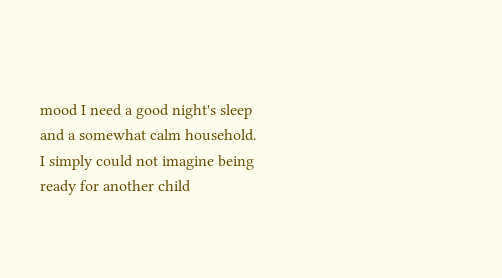mood I need a good night's sleep and a somewhat calm household. I simply could not imagine being ready for another child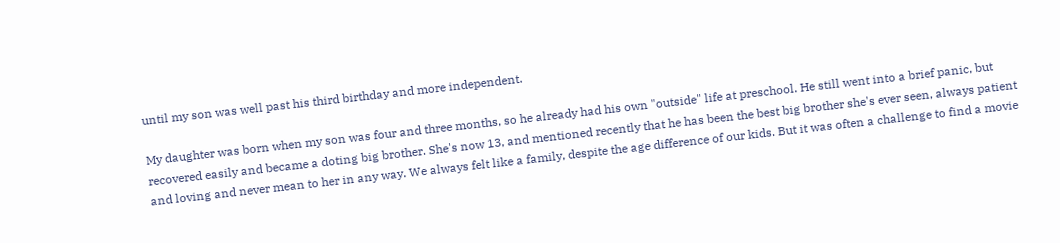until my son was well past his third birthday and more independent.

My daughter was born when my son was four and three months, so he already had his own "outside" life at preschool. He still went into a brief panic, but recovered easily and became a doting big brother. She's now 13, and mentioned recently that he has been the best big brother she's ever seen, always patient and loving and never mean to her in any way. We always felt like a family, despite the age difference of our kids. But it was often a challenge to find a movie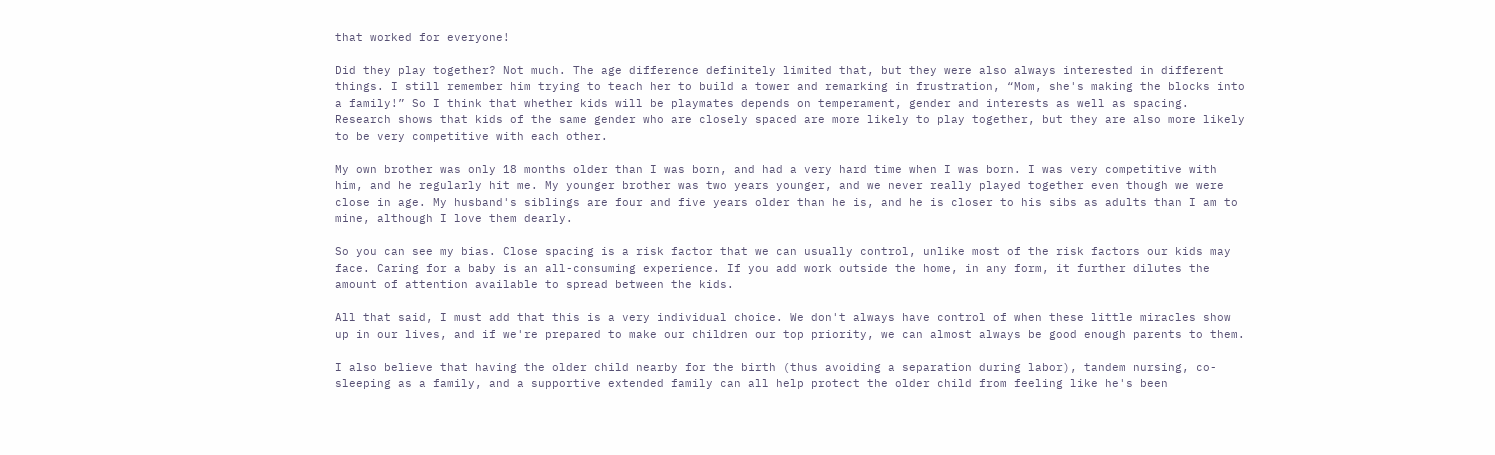that worked for everyone!

Did they play together? Not much. The age difference definitely limited that, but they were also always interested in different things. I still remember him trying to teach her to build a tower and remarking in frustration, “Mom, she's making the blocks into a family!” So I think that whether kids will be playmates depends on temperament, gender and interests as well as spacing. Research shows that kids of the same gender who are closely spaced are more likely to play together, but they are also more likely to be very competitive with each other.

My own brother was only 18 months older than I was born, and had a very hard time when I was born. I was very competitive with him, and he regularly hit me. My younger brother was two years younger, and we never really played together even though we were close in age. My husband's siblings are four and five years older than he is, and he is closer to his sibs as adults than I am to mine, although I love them dearly.

So you can see my bias. Close spacing is a risk factor that we can usually control, unlike most of the risk factors our kids may face. Caring for a baby is an all-consuming experience. If you add work outside the home, in any form, it further dilutes the amount of attention available to spread between the kids.

All that said, I must add that this is a very individual choice. We don't always have control of when these little miracles show up in our lives, and if we're prepared to make our children our top priority, we can almost always be good enough parents to them.

I also believe that having the older child nearby for the birth (thus avoiding a separation during labor), tandem nursing, co-sleeping as a family, and a supportive extended family can all help protect the older child from feeling like he's been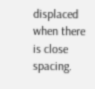displaced when there is close spacing.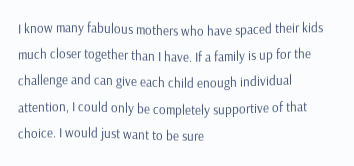I know many fabulous mothers who have spaced their kids much closer together than I have. If a family is up for the challenge and can give each child enough individual attention, I could only be completely supportive of that choice. I would just want to be sure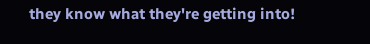they know what they're getting into!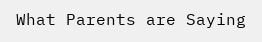What Parents are Saying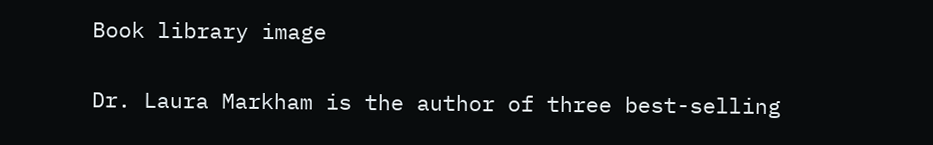Book library image

Dr. Laura Markham is the author of three best-selling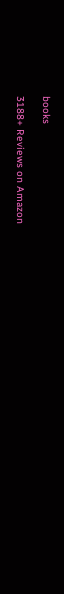books

3188+ Reviews on Amazon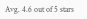Avg. 4.6 out of 5 stars